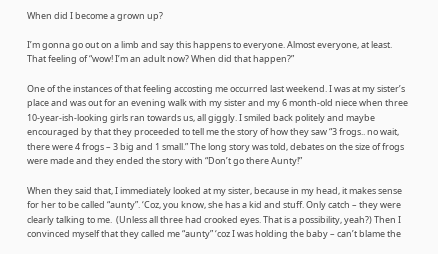When did I become a grown up?

I’m gonna go out on a limb and say this happens to everyone. Almost everyone, at least. That feeling of “wow! I’m an adult now? When did that happen?”

One of the instances of that feeling accosting me occurred last weekend. I was at my sister’s place and was out for an evening walk with my sister and my 6 month-old niece when three 10-year-ish-looking girls ran towards us, all giggly. I smiled back politely and maybe encouraged by that they proceeded to tell me the story of how they saw “3 frogs.. no wait, there were 4 frogs – 3 big and 1 small.” The long story was told, debates on the size of frogs were made and they ended the story with “Don’t go there Aunty!”

When they said that, I immediately looked at my sister, because in my head, it makes sense for her to be called “aunty”. ‘Coz, you know, she has a kid and stuff. Only catch – they were clearly talking to me.  (Unless all three had crooked eyes. That is a possibility, yeah?) Then I convinced myself that they called me “aunty” ‘coz I was holding the baby – can’t blame the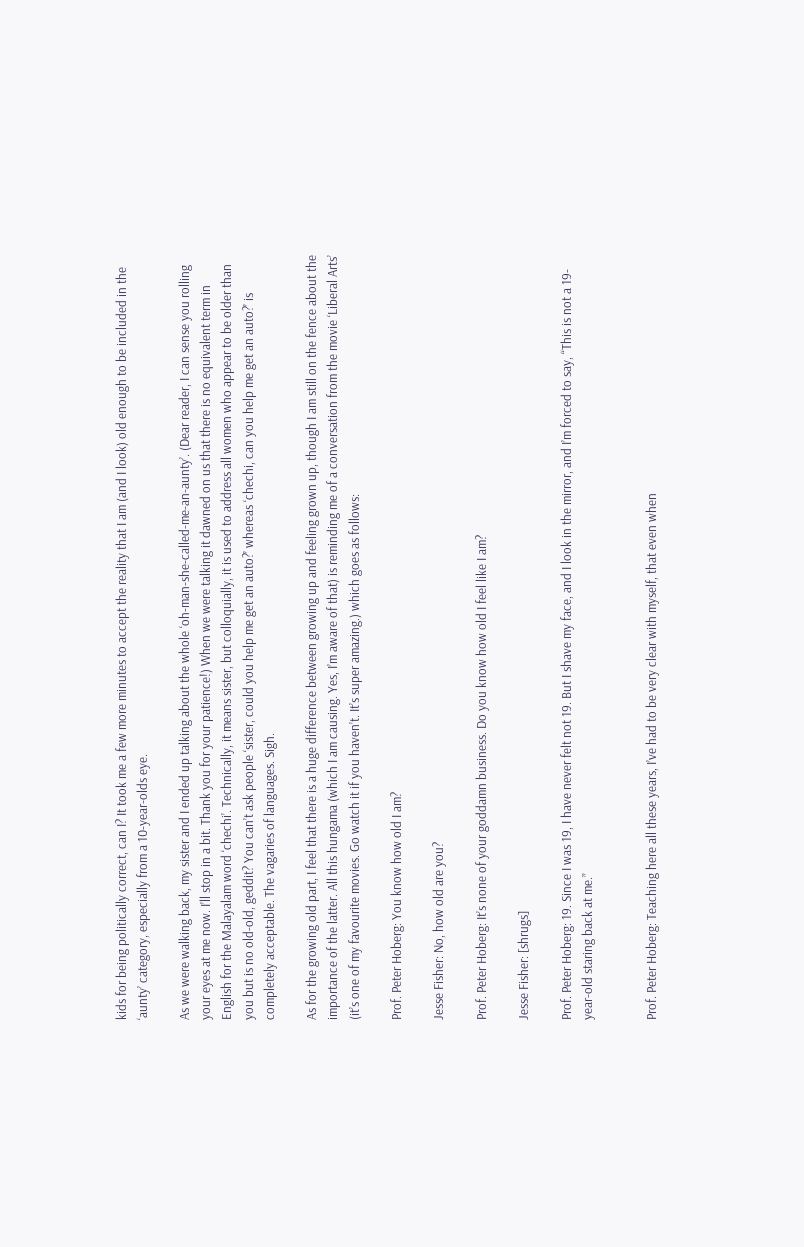kids for being politically correct, can I? It took me a few more minutes to accept the reality that I am (and I look) old enough to be included in the ‘aunty’ category, especially from a 10-year-olds eye.

As we were walking back, my sister and I ended up talking about the whole ‘oh-man-she-called-me-an-aunty’. (Dear reader, I can sense you rolling your eyes at me now. I’ll stop in a bit. Thank you for your patience!) When we were talking it dawned on us that there is no equivalent term in English for the Malayalam word ‘chechi’. Technically, it means sister, but colloquially, it is used to address all women who appear to be older than you but is no old-old, geddit? You can’t ask people ‘sister, could you help me get an auto?’ whereas ‘chechi, can you help me get an auto?’ is completely acceptable. The vagaries of languages. Sigh.

As for the growing old part, I feel that there is a huge difference between growing up and feeling grown up, though I am still on the fence about the importance of the latter. All this hungama (which I am causing. Yes, I’m aware of that) is reminding me of a conversation from the movie ‘Liberal Arts’ (it’s one of my favourite movies. Go watch it if you haven’t. It’s super amazing.) which goes as follows:

Prof. Peter Hoberg: You know how old I am?

Jesse Fisher: No, how old are you?

Prof. Peter Hoberg: It’s none of your goddamn business. Do you know how old I feel like I am?

Jesse Fisher: [shrugs]

Prof. Peter Hoberg: 19. Since I was 19, I have never felt not 19. But I shave my face, and I look in the mirror, and I’m forced to say, “This is not a 19-year-old staring back at me.”


Prof. Peter Hoberg: Teaching here all these years, I’ve had to be very clear with myself, that even when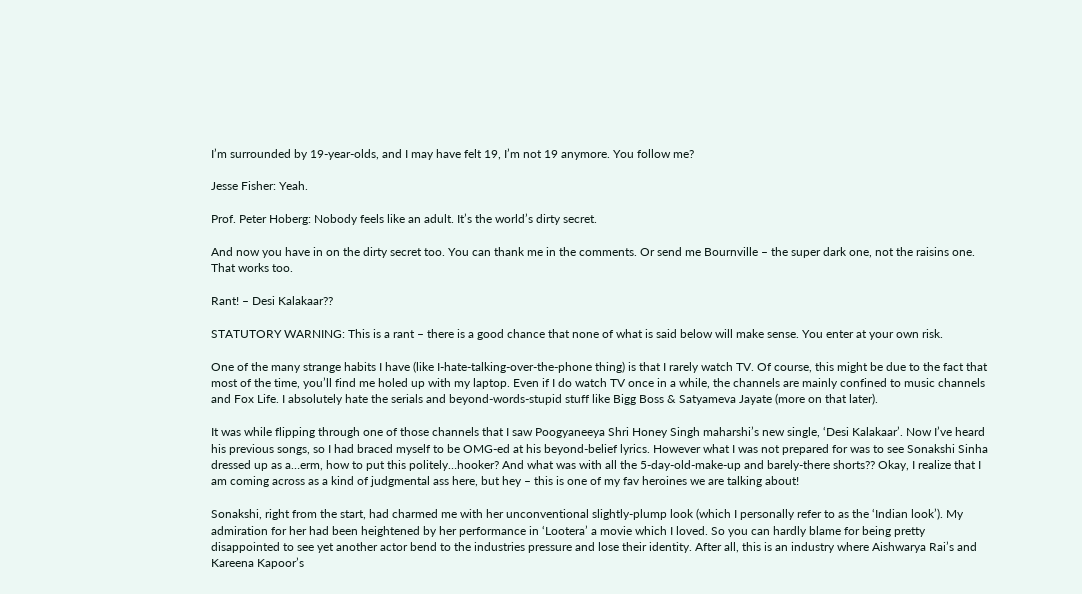I’m surrounded by 19-year-olds, and I may have felt 19, I’m not 19 anymore. You follow me?

Jesse Fisher: Yeah.

Prof. Peter Hoberg: Nobody feels like an adult. It’s the world’s dirty secret.

And now you have in on the dirty secret too. You can thank me in the comments. Or send me Bournville – the super dark one, not the raisins one. That works too.

Rant! – Desi Kalakaar??

STATUTORY WARNING: This is a rant – there is a good chance that none of what is said below will make sense. You enter at your own risk.

One of the many strange habits I have (like I-hate-talking-over-the-phone thing) is that I rarely watch TV. Of course, this might be due to the fact that most of the time, you’ll find me holed up with my laptop. Even if I do watch TV once in a while, the channels are mainly confined to music channels and Fox Life. I absolutely hate the serials and beyond-words-stupid stuff like Bigg Boss & Satyameva Jayate (more on that later).

It was while flipping through one of those channels that I saw Poogyaneeya Shri Honey Singh maharshi’s new single, ‘Desi Kalakaar’. Now I’ve heard his previous songs, so I had braced myself to be OMG-ed at his beyond-belief lyrics. However what I was not prepared for was to see Sonakshi Sinha dressed up as a…erm, how to put this politely…hooker? And what was with all the 5-day-old-make-up and barely-there shorts?? Okay, I realize that I am coming across as a kind of judgmental ass here, but hey – this is one of my fav heroines we are talking about!

Sonakshi, right from the start, had charmed me with her unconventional slightly-plump look (which I personally refer to as the ‘Indian look’). My admiration for her had been heightened by her performance in ‘Lootera’ a movie which I loved. So you can hardly blame for being pretty disappointed to see yet another actor bend to the industries pressure and lose their identity. After all, this is an industry where Aishwarya Rai’s and Kareena Kapoor’s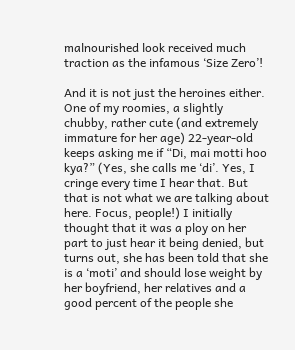malnourished look received much traction as the infamous ‘Size Zero’!

And it is not just the heroines either. One of my roomies, a slightly chubby, rather cute (and extremely immature for her age) 22-year-old keeps asking me if “Di, mai motti hoo kya?” (Yes, she calls me ‘di’. Yes, I cringe every time I hear that. But that is not what we are talking about here. Focus, people!) I initially thought that it was a ploy on her part to just hear it being denied, but turns out, she has been told that she is a ‘moti’ and should lose weight by her boyfriend, her relatives and a good percent of the people she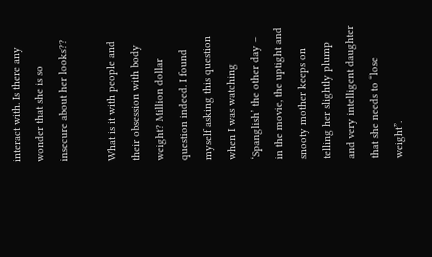interact with. Is there any wonder that she is so insecure about her looks??

What is it with people and their obsession with body weight? Million dollar question indeed. I found myself asking this question when I was watching ‘Spanglish’ the other day – in the movie, the uptight and snooty mother keeps on telling her slightly plump and very intelligent daughter that she needs to “lose weight”.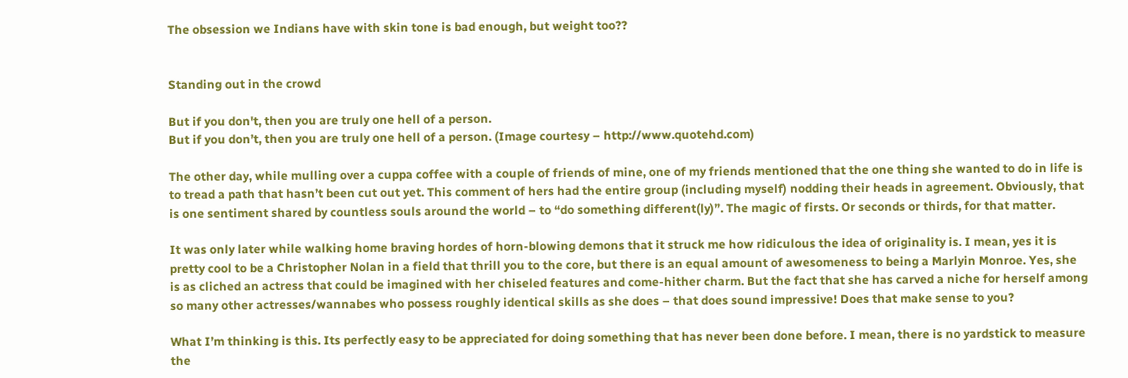The obsession we Indians have with skin tone is bad enough, but weight too??


Standing out in the crowd

But if you don't, then you are truly one hell of a person.
But if you don’t, then you are truly one hell of a person. (Image courtesy – http://www.quotehd.com)

The other day, while mulling over a cuppa coffee with a couple of friends of mine, one of my friends mentioned that the one thing she wanted to do in life is to tread a path that hasn’t been cut out yet. This comment of hers had the entire group (including myself) nodding their heads in agreement. Obviously, that is one sentiment shared by countless souls around the world – to “do something different(ly)”. The magic of firsts. Or seconds or thirds, for that matter.

It was only later while walking home braving hordes of horn-blowing demons that it struck me how ridiculous the idea of originality is. I mean, yes it is pretty cool to be a Christopher Nolan in a field that thrill you to the core, but there is an equal amount of awesomeness to being a Marlyin Monroe. Yes, she is as cliched an actress that could be imagined with her chiseled features and come-hither charm. But the fact that she has carved a niche for herself among so many other actresses/wannabes who possess roughly identical skills as she does – that does sound impressive! Does that make sense to you?

What I’m thinking is this. Its perfectly easy to be appreciated for doing something that has never been done before. I mean, there is no yardstick to measure the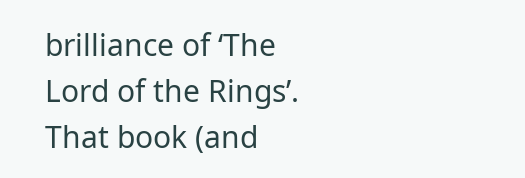brilliance of ‘The Lord of the Rings’. That book (and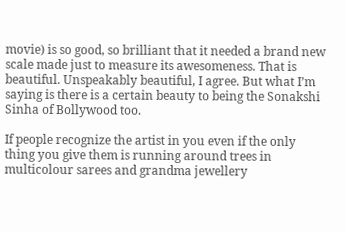movie) is so good, so brilliant that it needed a brand new scale made just to measure its awesomeness. That is beautiful. Unspeakably beautiful, I agree. But what I’m saying is there is a certain beauty to being the Sonakshi Sinha of Bollywood too.

If people recognize the artist in you even if the only thing you give them is running around trees in multicolour sarees and grandma jewellery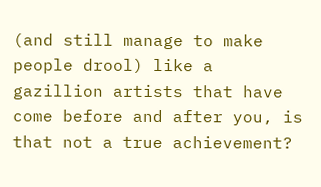(and still manage to make people drool) like a gazillion artists that have come before and after you, is that not a true achievement?